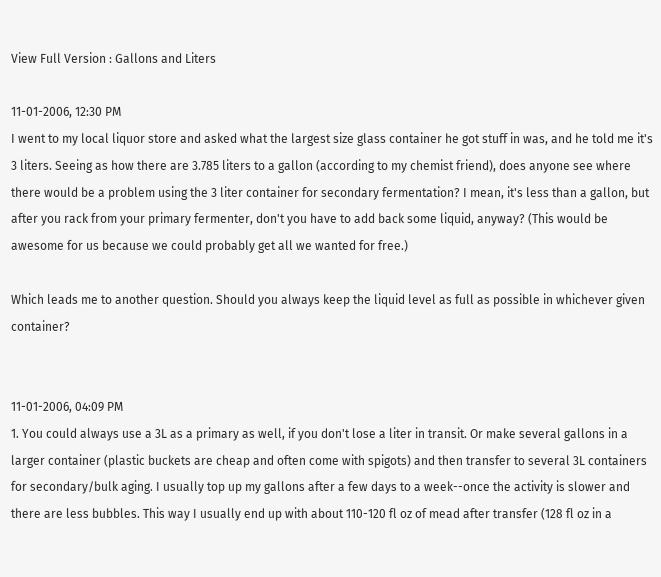View Full Version : Gallons and Liters

11-01-2006, 12:30 PM
I went to my local liquor store and asked what the largest size glass container he got stuff in was, and he told me it's 3 liters. Seeing as how there are 3.785 liters to a gallon (according to my chemist friend), does anyone see where there would be a problem using the 3 liter container for secondary fermentation? I mean, it's less than a gallon, but after you rack from your primary fermenter, don't you have to add back some liquid, anyway? (This would be awesome for us because we could probably get all we wanted for free.)

Which leads me to another question. Should you always keep the liquid level as full as possible in whichever given container?


11-01-2006, 04:09 PM
1. You could always use a 3L as a primary as well, if you don't lose a liter in transit. Or make several gallons in a larger container (plastic buckets are cheap and often come with spigots) and then transfer to several 3L containers for secondary/bulk aging. I usually top up my gallons after a few days to a week--once the activity is slower and there are less bubbles. This way I usually end up with about 110-120 fl oz of mead after transfer (128 fl oz in a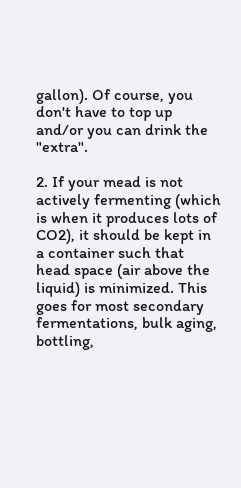gallon). Of course, you don't have to top up and/or you can drink the "extra".

2. If your mead is not actively fermenting (which is when it produces lots of CO2), it should be kept in a container such that head space (air above the liquid) is minimized. This goes for most secondary fermentations, bulk aging, bottling,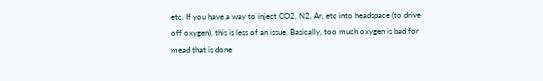etc. If you have a way to inject CO2, N2, Ar, etc into headspace (to drive off oxygen), this is less of an issue. Basically, too much oxygen is bad for mead that is done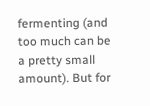fermenting (and too much can be a pretty small amount). But for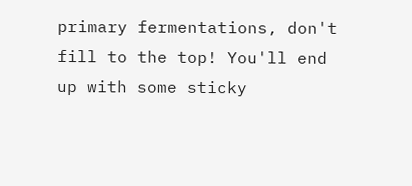primary fermentations, don't fill to the top! You'll end up with some sticky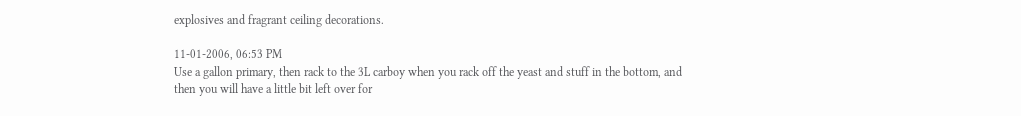explosives and fragrant ceiling decorations.

11-01-2006, 06:53 PM
Use a gallon primary, then rack to the 3L carboy when you rack off the yeast and stuff in the bottom, and then you will have a little bit left over for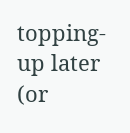topping-up later (or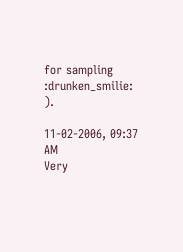for sampling :drunken_smilie: ).

11-02-2006, 09:37 AM
Very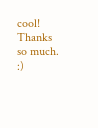cool! Thanks so much. :)